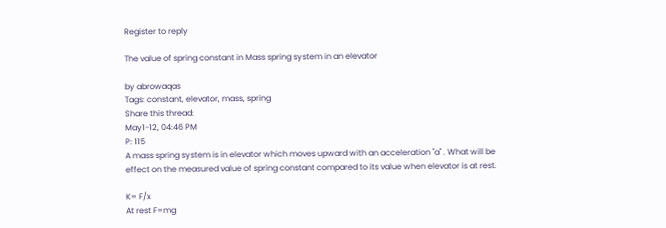Register to reply

The value of spring constant in Mass spring system in an elevator

by abrowaqas
Tags: constant, elevator, mass, spring
Share this thread:
May1-12, 04:46 PM
P: 115
A mass spring system is in elevator which moves upward with an acceleration "a" . What will be effect on the measured value of spring constant compared to its value when elevator is at rest.

K= F/x
At rest F=mg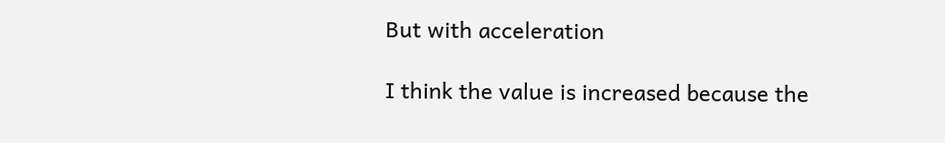But with acceleration

I think the value is increased because the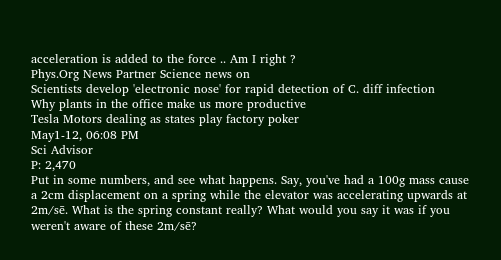acceleration is added to the force .. Am I right ?
Phys.Org News Partner Science news on
Scientists develop 'electronic nose' for rapid detection of C. diff infection
Why plants in the office make us more productive
Tesla Motors dealing as states play factory poker
May1-12, 06:08 PM
Sci Advisor
P: 2,470
Put in some numbers, and see what happens. Say, you've had a 100g mass cause a 2cm displacement on a spring while the elevator was accelerating upwards at 2m/sē. What is the spring constant really? What would you say it was if you weren't aware of these 2m/sē?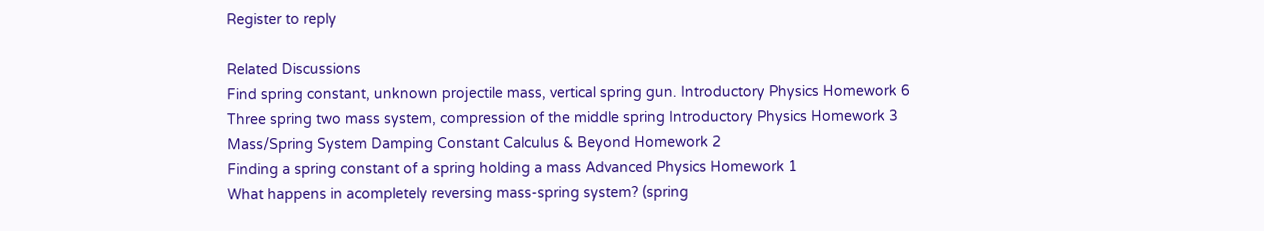Register to reply

Related Discussions
Find spring constant, unknown projectile mass, vertical spring gun. Introductory Physics Homework 6
Three spring two mass system, compression of the middle spring Introductory Physics Homework 3
Mass/Spring System Damping Constant Calculus & Beyond Homework 2
Finding a spring constant of a spring holding a mass Advanced Physics Homework 1
What happens in acompletely reversing mass-spring system? (spring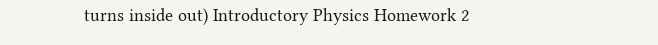turns inside out) Introductory Physics Homework 2